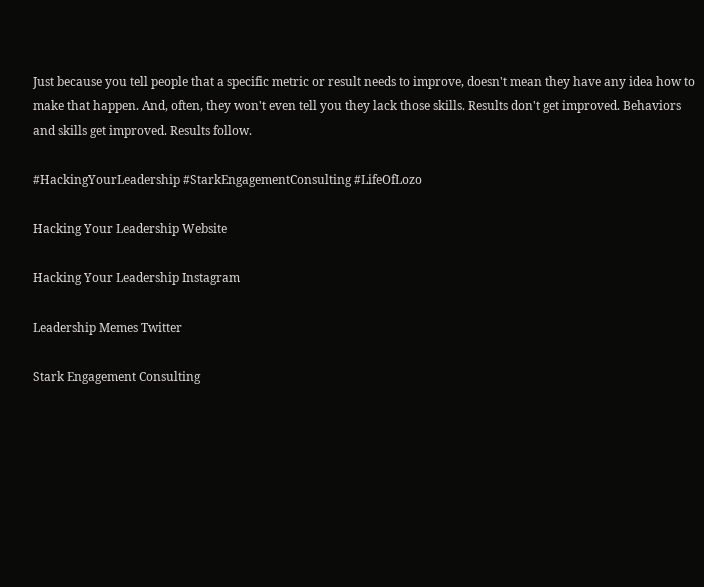Just because you tell people that a specific metric or result needs to improve, doesn't mean they have any idea how to make that happen. And, often, they won't even tell you they lack those skills. Results don't get improved. Behaviors and skills get improved. Results follow.

#HackingYourLeadership #StarkEngagementConsulting #LifeOfLozo

Hacking Your Leadership Website

Hacking Your Leadership Instagram

Leadership Memes Twitter

Stark Engagement Consulting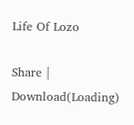Life Of Lozo

Share | Download(Loading)